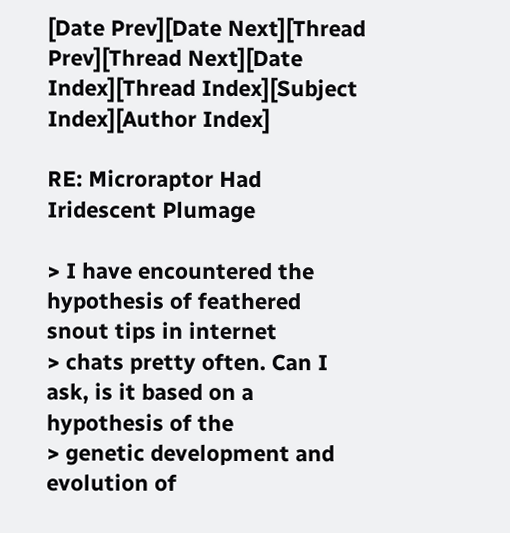[Date Prev][Date Next][Thread Prev][Thread Next][Date Index][Thread Index][Subject Index][Author Index]

RE: Microraptor Had Iridescent Plumage

> I have encountered the hypothesis of feathered snout tips in internet
> chats pretty often. Can I ask, is it based on a  hypothesis of the
> genetic development and evolution of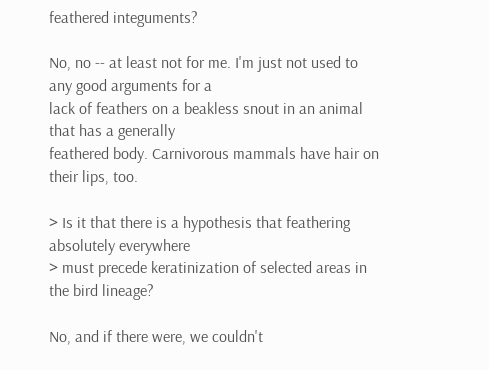feathered integuments?

No, no -- at least not for me. I'm just not used to any good arguments for a
lack of feathers on a beakless snout in an animal that has a generally
feathered body. Carnivorous mammals have hair on their lips, too.

> Is it that there is a hypothesis that feathering absolutely everywhere
> must precede keratinization of selected areas in the bird lineage?

No, and if there were, we couldn't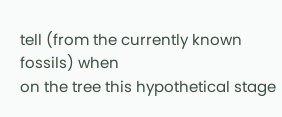tell (from the currently known fossils) when
on the tree this hypothetical stage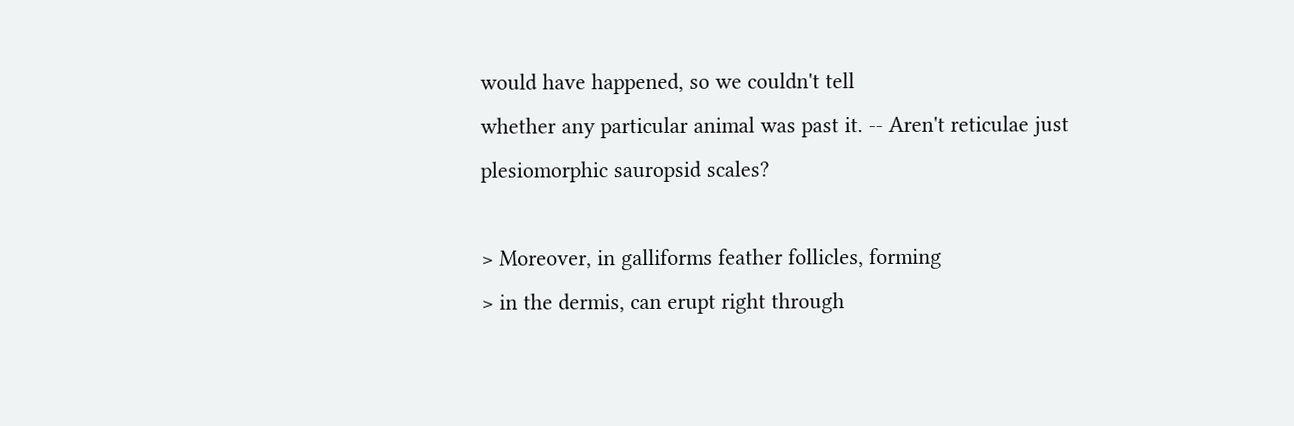would have happened, so we couldn't tell
whether any particular animal was past it. -- Aren't reticulae just
plesiomorphic sauropsid scales?

> Moreover, in galliforms feather follicles, forming
> in the dermis, can erupt right through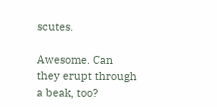scutes.

Awesome. Can they erupt through a beak, too?